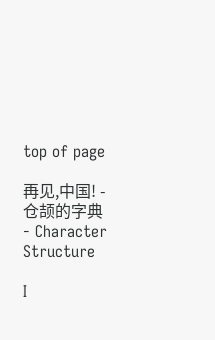top of page

再见,中国! - 仓颉的字典 - Character Structure

I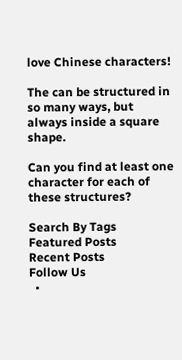love Chinese characters!

The can be structured in so many ways, but always inside a square shape.

Can you find at least one character for each of these structures?

Search By Tags
Featured Posts
Recent Posts
Follow Us
  •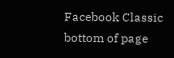Facebook Classic
bottom of page